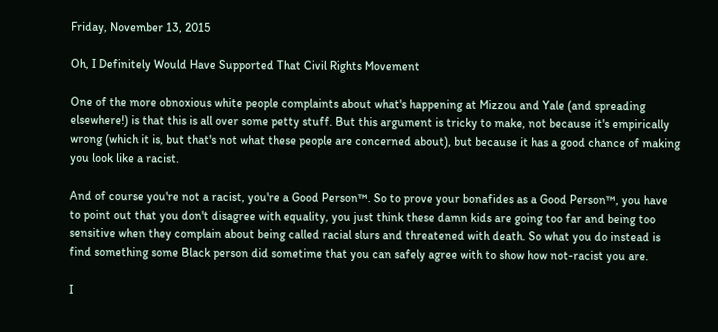Friday, November 13, 2015

Oh, I Definitely Would Have Supported That Civil Rights Movement

One of the more obnoxious white people complaints about what's happening at Mizzou and Yale (and spreading elsewhere!) is that this is all over some petty stuff. But this argument is tricky to make, not because it's empirically wrong (which it is, but that's not what these people are concerned about), but because it has a good chance of making you look like a racist.

And of course you're not a racist, you're a Good Person™. So to prove your bonafides as a Good Person™, you have to point out that you don't disagree with equality, you just think these damn kids are going too far and being too sensitive when they complain about being called racial slurs and threatened with death. So what you do instead is find something some Black person did sometime that you can safely agree with to show how not-racist you are.

I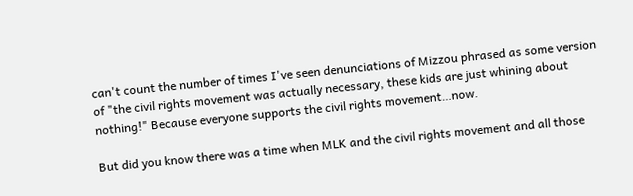can't count the number of times I've seen denunciations of Mizzou phrased as some version of "the civil rights movement was actually necessary, these kids are just whining about nothing!" Because everyone supports the civil rights movement…now.

But did you know there was a time when MLK and the civil rights movement and all those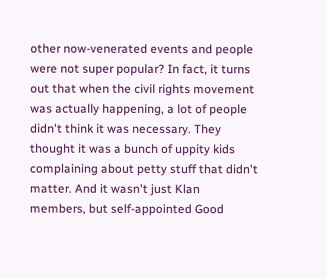other now-venerated events and people were not super popular? In fact, it turns out that when the civil rights movement was actually happening, a lot of people didn't think it was necessary. They thought it was a bunch of uppity kids complaining about petty stuff that didn't matter. And it wasn't just Klan members, but self-appointed Good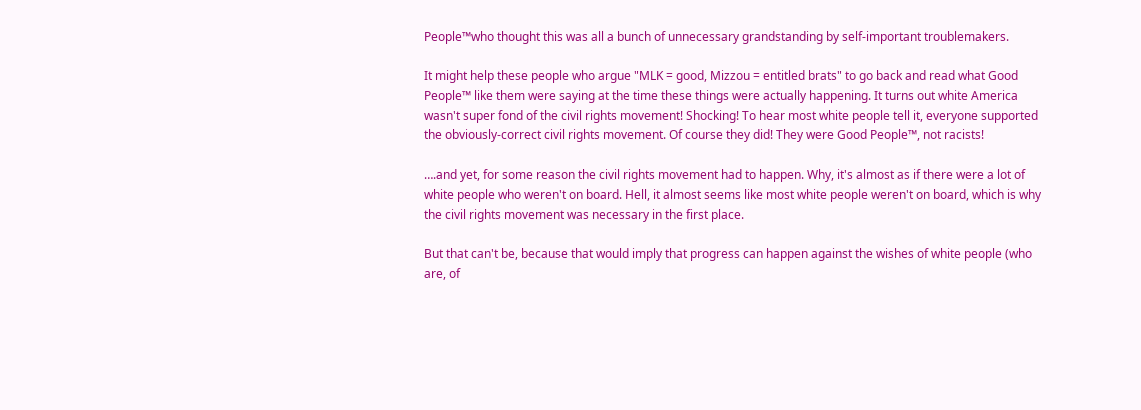People™who thought this was all a bunch of unnecessary grandstanding by self-important troublemakers.

It might help these people who argue "MLK = good, Mizzou = entitled brats" to go back and read what Good People™ like them were saying at the time these things were actually happening. It turns out white America wasn't super fond of the civil rights movement! Shocking! To hear most white people tell it, everyone supported the obviously-correct civil rights movement. Of course they did! They were Good People™, not racists!

….and yet, for some reason the civil rights movement had to happen. Why, it's almost as if there were a lot of white people who weren't on board. Hell, it almost seems like most white people weren't on board, which is why the civil rights movement was necessary in the first place.

But that can't be, because that would imply that progress can happen against the wishes of white people (who are, of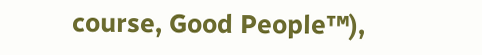course, Good People™),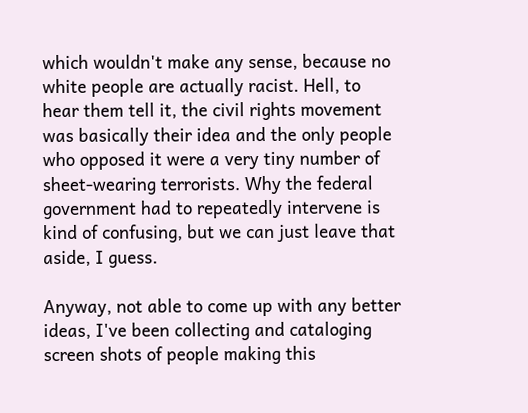which wouldn't make any sense, because no white people are actually racist. Hell, to hear them tell it, the civil rights movement was basically their idea and the only people who opposed it were a very tiny number of sheet-wearing terrorists. Why the federal government had to repeatedly intervene is kind of confusing, but we can just leave that aside, I guess.

Anyway, not able to come up with any better ideas, I've been collecting and cataloging screen shots of people making this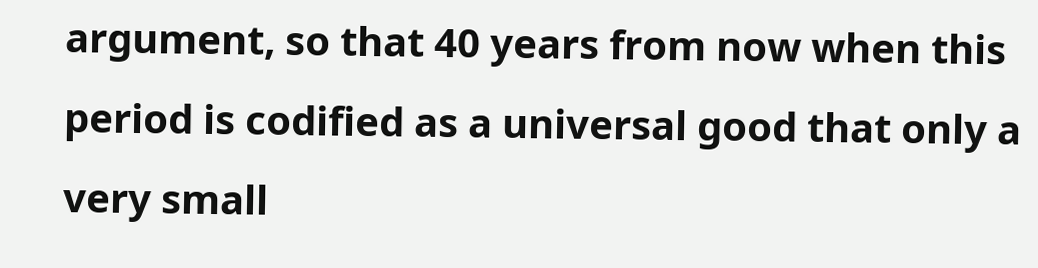argument, so that 40 years from now when this period is codified as a universal good that only a very small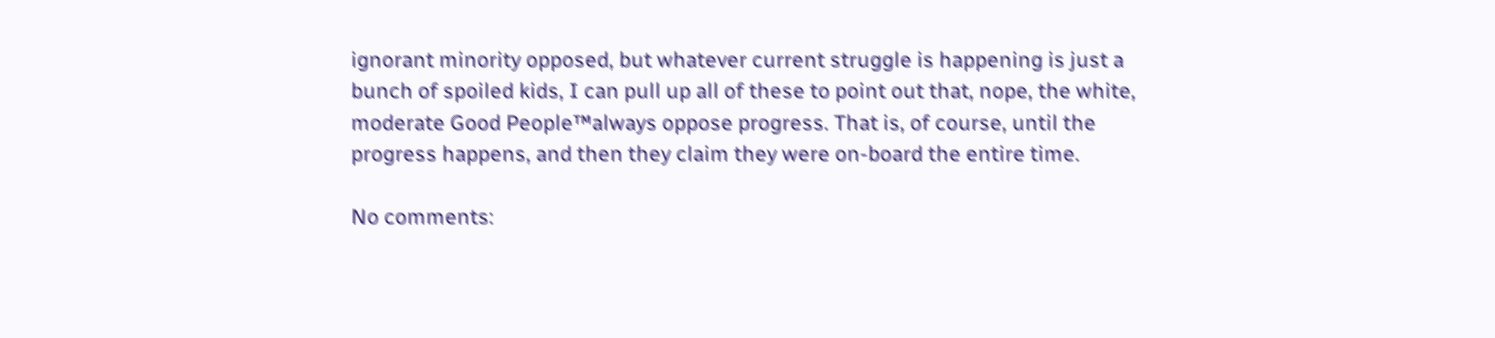ignorant minority opposed, but whatever current struggle is happening is just a bunch of spoiled kids, I can pull up all of these to point out that, nope, the white, moderate Good People™always oppose progress. That is, of course, until the progress happens, and then they claim they were on-board the entire time.

No comments: